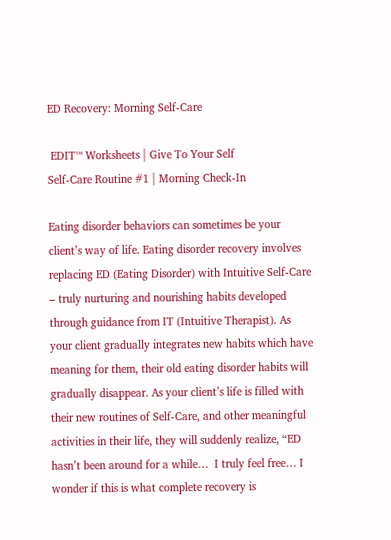ED Recovery: Morning Self-Care

 EDIT™ Worksheets | Give To Your Self
Self-Care Routine #1 | Morning Check-In

Eating disorder behaviors can sometimes be your client’s way of life. Eating disorder recovery involves replacing ED (Eating Disorder) with Intuitive Self-Care – truly nurturing and nourishing habits developed through guidance from IT (Intuitive Therapist). As your client gradually integrates new habits which have meaning for them, their old eating disorder habits will gradually disappear. As your client’s life is filled with their new routines of Self-Care, and other meaningful activities in their life, they will suddenly realize, “ED hasn’t been around for a while…  I truly feel free… I wonder if this is what complete recovery is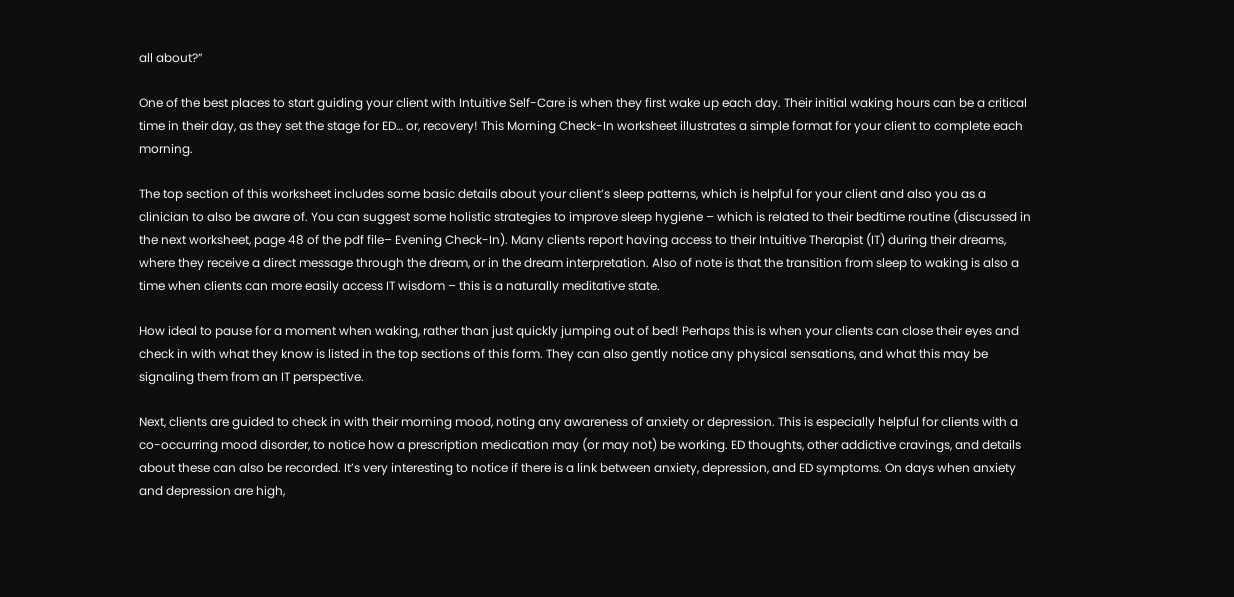all about?”

One of the best places to start guiding your client with Intuitive Self-Care is when they first wake up each day. Their initial waking hours can be a critical time in their day, as they set the stage for ED… or, recovery! This Morning Check-In worksheet illustrates a simple format for your client to complete each morning.

The top section of this worksheet includes some basic details about your client’s sleep patterns, which is helpful for your client and also you as a clinician to also be aware of. You can suggest some holistic strategies to improve sleep hygiene – which is related to their bedtime routine (discussed in the next worksheet, page 48 of the pdf file– Evening Check-In). Many clients report having access to their Intuitive Therapist (IT) during their dreams, where they receive a direct message through the dream, or in the dream interpretation. Also of note is that the transition from sleep to waking is also a time when clients can more easily access IT wisdom – this is a naturally meditative state.

How ideal to pause for a moment when waking, rather than just quickly jumping out of bed! Perhaps this is when your clients can close their eyes and check in with what they know is listed in the top sections of this form. They can also gently notice any physical sensations, and what this may be signaling them from an IT perspective.

Next, clients are guided to check in with their morning mood, noting any awareness of anxiety or depression. This is especially helpful for clients with a co-occurring mood disorder, to notice how a prescription medication may (or may not) be working. ED thoughts, other addictive cravings, and details about these can also be recorded. It’s very interesting to notice if there is a link between anxiety, depression, and ED symptoms. On days when anxiety and depression are high,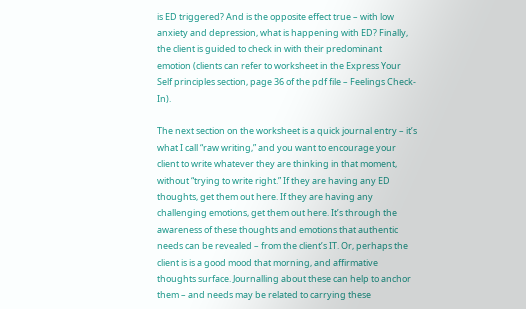is ED triggered? And is the opposite effect true – with low anxiety and depression, what is happening with ED? Finally, the client is guided to check in with their predominant emotion (clients can refer to worksheet in the Express Your Self principles section, page 36 of the pdf file – Feelings Check-In).

The next section on the worksheet is a quick journal entry – it’s what I call “raw writing,” and you want to encourage your client to write whatever they are thinking in that moment, without “trying to write right.” If they are having any ED thoughts, get them out here. If they are having any challenging emotions, get them out here. It’s through the awareness of these thoughts and emotions that authentic needs can be revealed – from the client’s IT. Or, perhaps the client is is a good mood that morning, and affirmative thoughts surface. Journalling about these can help to anchor them – and needs may be related to carrying these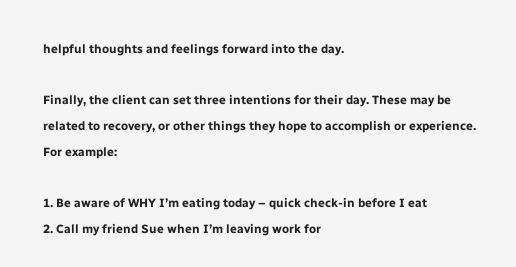helpful thoughts and feelings forward into the day.

Finally, the client can set three intentions for their day. These may be related to recovery, or other things they hope to accomplish or experience. For example:

1. Be aware of WHY I’m eating today – quick check-in before I eat
2. Call my friend Sue when I’m leaving work for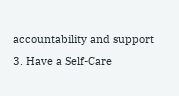accountability and support
3. Have a Self-Care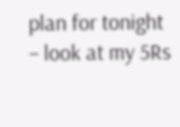plan for tonight – look at my 5Rs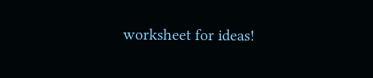worksheet for ideas!